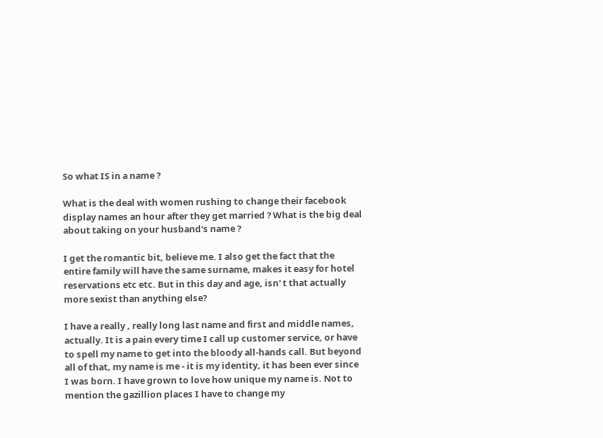So what IS in a name ?

What is the deal with women rushing to change their facebook display names an hour after they get married ? What is the big deal about taking on your husband's name ?

I get the romantic bit, believe me. I also get the fact that the entire family will have the same surname, makes it easy for hotel reservations etc etc. But in this day and age, isn' t that actually more sexist than anything else?

I have a really , really long last name and first and middle names, actually. It is a pain every time I call up customer service, or have to spell my name to get into the bloody all-hands call. But beyond all of that, my name is me - it is my identity, it has been ever since I was born. I have grown to love how unique my name is. Not to mention the gazillion places I have to change my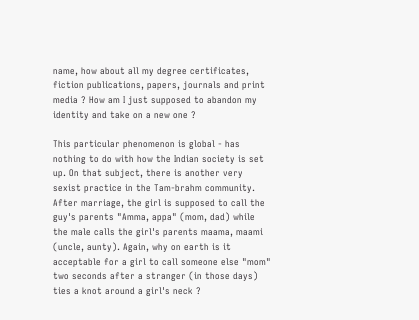name, how about all my degree certificates, fiction publications, papers, journals and print media ? How am I just supposed to abandon my identity and take on a new one ?

This particular phenomenon is global - has nothing to do with how the Indian society is set up. On that subject, there is another very sexist practice in the Tam-brahm community. After marriage, the girl is supposed to call the guy's parents "Amma, appa" (mom, dad) while the male calls the girl's parents maama, maami (uncle, aunty). Again, why on earth is it acceptable for a girl to call someone else "mom" two seconds after a stranger (in those days) ties a knot around a girl's neck ?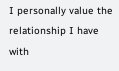I personally value the relationship I have with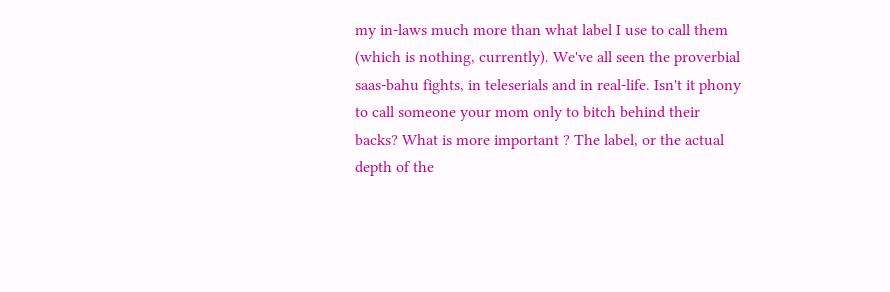my in-laws much more than what label I use to call them (which is nothing, currently). We've all seen the proverbial saas-bahu fights, in teleserials and in real-life. Isn't it phony to call someone your mom only to bitch behind their backs? What is more important ? The label, or the actual depth of the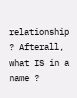relationship ? Afterall, what IS in a name ?